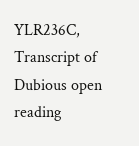YLR236C, Transcript of Dubious open reading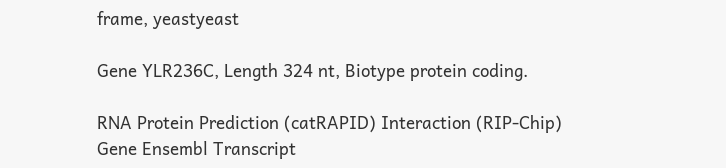frame, yeastyeast

Gene YLR236C, Length 324 nt, Biotype protein coding.

RNA Protein Prediction (catRAPID) Interaction (RIP-Chip)
Gene Ensembl Transcript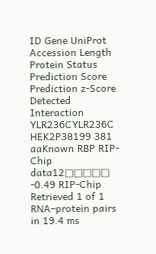ID Gene UniProt Accession Length Protein Status Prediction Score Prediction z-Score Detected Interaction
YLR236CYLR236C HEK2P38199 381 aaKnown RBP RIP-Chip data12□□□□□ -0.49 RIP-Chip
Retrieved 1 of 1 RNA–protein pairs in 19.4 ms